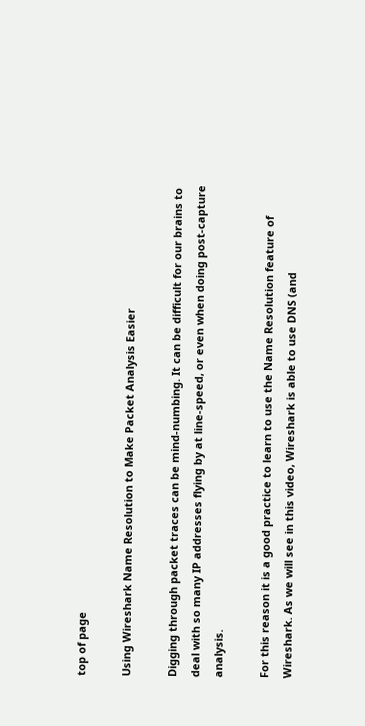top of page

Using Wireshark Name Resolution to Make Packet Analysis Easier

Digging through packet traces can be mind-numbing. It can be difficult for our brains to deal with so many IP addresses flying by at line-speed, or even when doing post-capture analysis.

For this reason it is a good practice to learn to use the Name Resolution feature of Wireshark. As we will see in this video, Wireshark is able to use DNS (and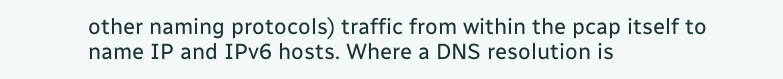other naming protocols) traffic from within the pcap itself to name IP and IPv6 hosts. Where a DNS resolution is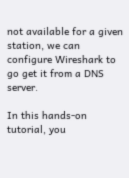not available for a given station, we can configure Wireshark to go get it from a DNS server.

In this hands-on tutorial, you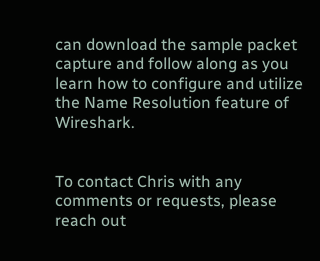can download the sample packet capture and follow along as you learn how to configure and utilize the Name Resolution feature of Wireshark.


To contact Chris with any comments or requests, please reach out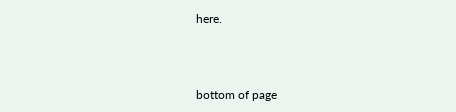here.



bottom of page